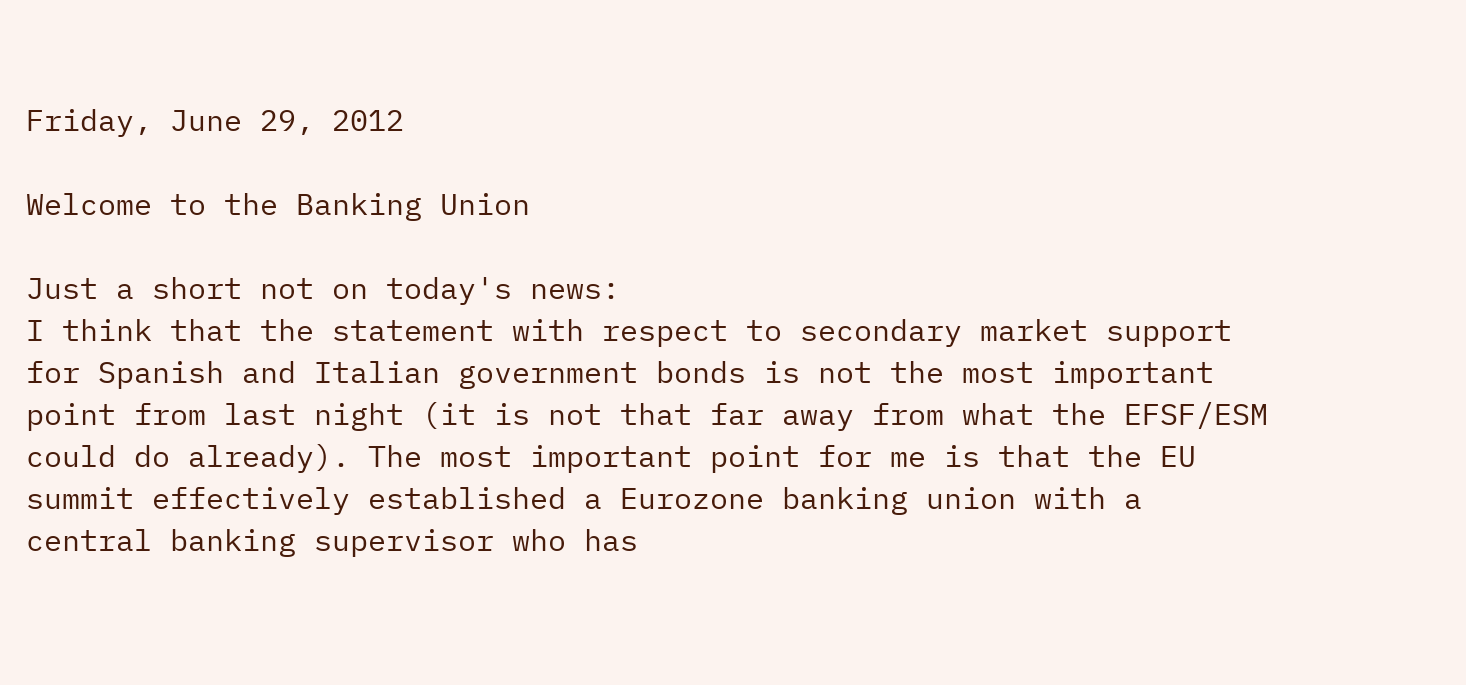Friday, June 29, 2012

Welcome to the Banking Union

Just a short not on today's news:
I think that the statement with respect to secondary market support for Spanish and Italian government bonds is not the most important point from last night (it is not that far away from what the EFSF/ESM could do already). The most important point for me is that the EU summit effectively established a Eurozone banking union with a central banking supervisor who has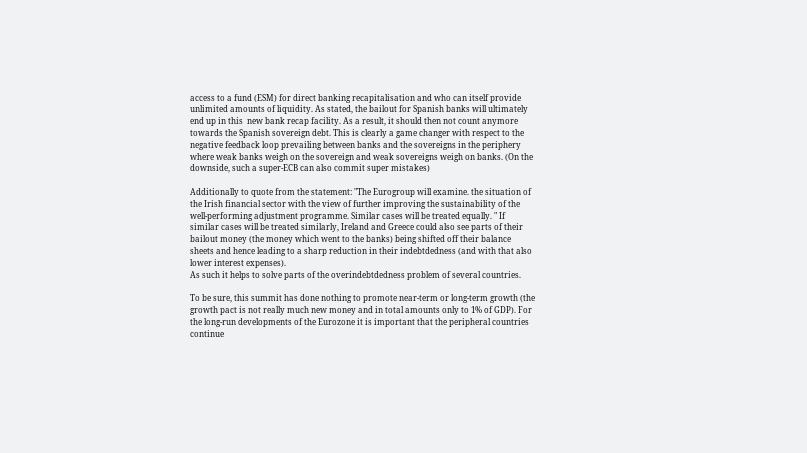access to a fund (ESM) for direct banking recapitalisation and who can itself provide unlimited amounts of liquidity. As stated, the bailout for Spanish banks will ultimately end up in this  new bank recap facility. As a result, it should then not count anymore towards the Spanish sovereign debt. This is clearly a game changer with respect to the negative feedback loop prevailing between banks and the sovereigns in the periphery where weak banks weigh on the sovereign and weak sovereigns weigh on banks. (On the downside, such a super-ECB can also commit super mistakes)

Additionally to quote from the statement: "The Eurogroup will examine. the situation of the Irish financial sector with the view of further improving the sustainability of the well-performing adjustment programme. Similar cases will be treated equally. " If similar cases will be treated similarly, Ireland and Greece could also see parts of their bailout money (the money which went to the banks) being shifted off their balance sheets and hence leading to a sharp reduction in their indebtdedness (and with that also lower interest expenses).
As such it helps to solve parts of the overindebtdedness problem of several countries.

To be sure, this summit has done nothing to promote near-term or long-term growth (the growth pact is not really much new money and in total amounts only to 1% of GDP). For the long-run developments of the Eurozone it is important that the peripheral countries continue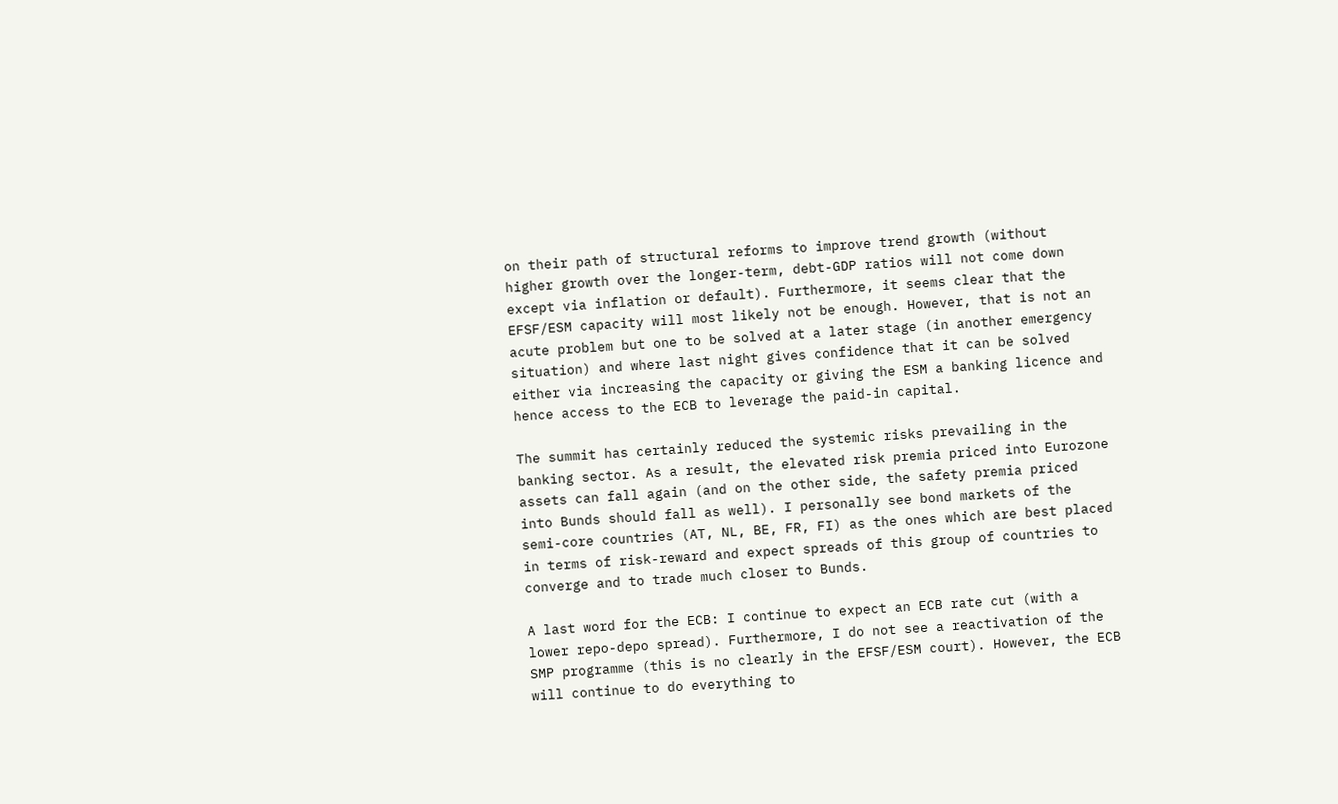on their path of structural reforms to improve trend growth (without higher growth over the longer-term, debt-GDP ratios will not come down except via inflation or default). Furthermore, it seems clear that the EFSF/ESM capacity will most likely not be enough. However, that is not an acute problem but one to be solved at a later stage (in another emergency situation) and where last night gives confidence that it can be solved either via increasing the capacity or giving the ESM a banking licence and hence access to the ECB to leverage the paid-in capital.

The summit has certainly reduced the systemic risks prevailing in the banking sector. As a result, the elevated risk premia priced into Eurozone assets can fall again (and on the other side, the safety premia priced into Bunds should fall as well). I personally see bond markets of the semi-core countries (AT, NL, BE, FR, FI) as the ones which are best placed in terms of risk-reward and expect spreads of this group of countries to converge and to trade much closer to Bunds.

A last word for the ECB: I continue to expect an ECB rate cut (with a lower repo-depo spread). Furthermore, I do not see a reactivation of the SMP programme (this is no clearly in the EFSF/ESM court). However, the ECB will continue to do everything to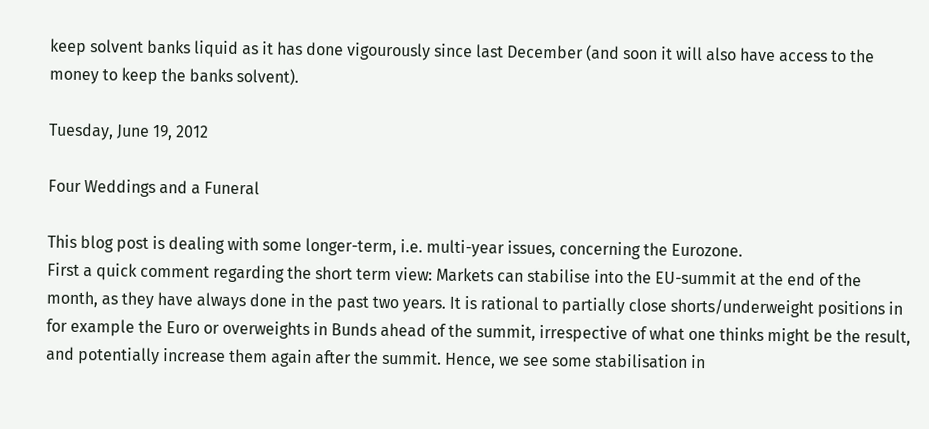keep solvent banks liquid as it has done vigourously since last December (and soon it will also have access to the money to keep the banks solvent).

Tuesday, June 19, 2012

Four Weddings and a Funeral

This blog post is dealing with some longer-term, i.e. multi-year issues, concerning the Eurozone.
First a quick comment regarding the short term view: Markets can stabilise into the EU-summit at the end of the month, as they have always done in the past two years. It is rational to partially close shorts/underweight positions in for example the Euro or overweights in Bunds ahead of the summit, irrespective of what one thinks might be the result, and potentially increase them again after the summit. Hence, we see some stabilisation in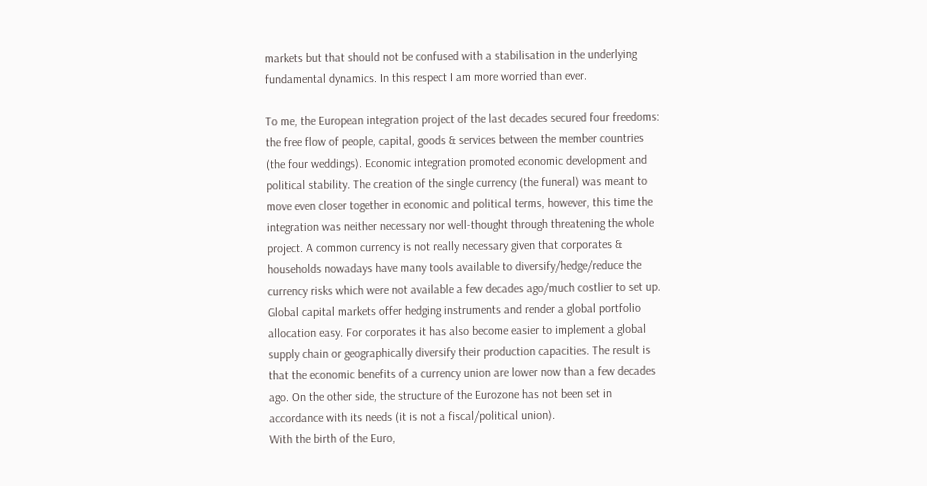markets but that should not be confused with a stabilisation in the underlying fundamental dynamics. In this respect I am more worried than ever.

To me, the European integration project of the last decades secured four freedoms: the free flow of people, capital, goods & services between the member countries (the four weddings). Economic integration promoted economic development and political stability. The creation of the single currency (the funeral) was meant to move even closer together in economic and political terms, however, this time the integration was neither necessary nor well-thought through threatening the whole project. A common currency is not really necessary given that corporates & households nowadays have many tools available to diversify/hedge/reduce the currency risks which were not available a few decades ago/much costlier to set up. Global capital markets offer hedging instruments and render a global portfolio allocation easy. For corporates it has also become easier to implement a global supply chain or geographically diversify their production capacities. The result is that the economic benefits of a currency union are lower now than a few decades ago. On the other side, the structure of the Eurozone has not been set in accordance with its needs (it is not a fiscal/political union).
With the birth of the Euro,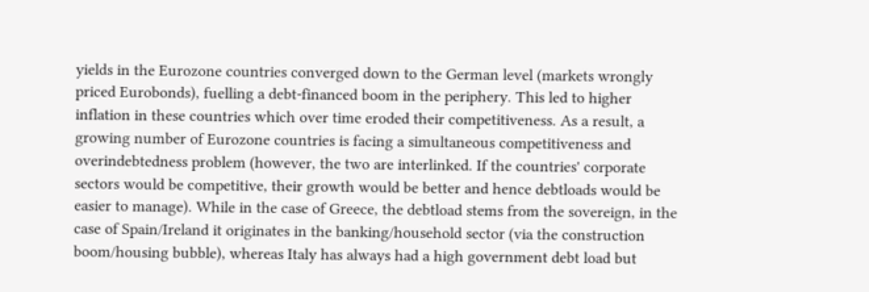yields in the Eurozone countries converged down to the German level (markets wrongly priced Eurobonds), fuelling a debt-financed boom in the periphery. This led to higher inflation in these countries which over time eroded their competitiveness. As a result, a growing number of Eurozone countries is facing a simultaneous competitiveness and overindebtedness problem (however, the two are interlinked. If the countries' corporate sectors would be competitive, their growth would be better and hence debtloads would be easier to manage). While in the case of Greece, the debtload stems from the sovereign, in the case of Spain/Ireland it originates in the banking/household sector (via the construction boom/housing bubble), whereas Italy has always had a high government debt load but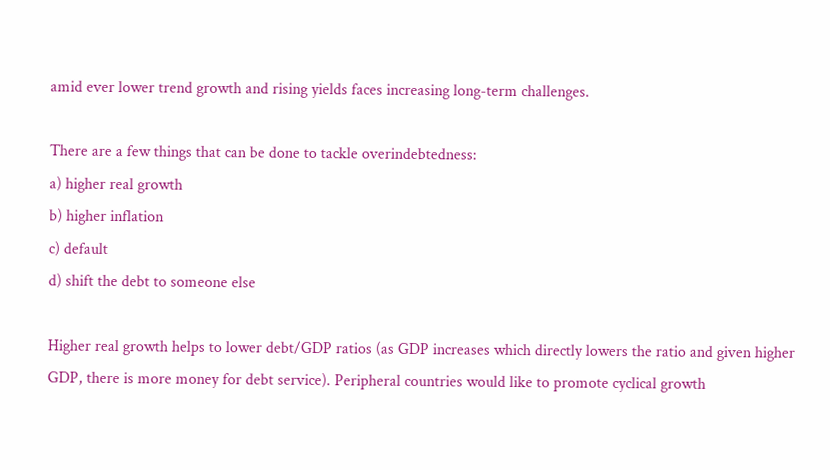amid ever lower trend growth and rising yields faces increasing long-term challenges.

There are a few things that can be done to tackle overindebtedness:
a) higher real growth
b) higher inflation
c) default
d) shift the debt to someone else

Higher real growth helps to lower debt/GDP ratios (as GDP increases which directly lowers the ratio and given higher GDP, there is more money for debt service). Peripheral countries would like to promote cyclical growth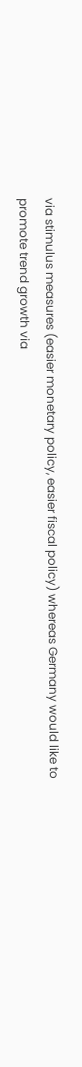via stimulus measures (easier monetary policy, easier fiscal policy) whereas Germany would like to promote trend growth via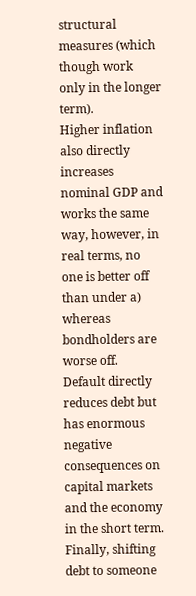structural measures (which though work only in the longer term).
Higher inflation also directly increases nominal GDP and works the same way, however, in real terms, no one is better off than under a) whereas bondholders are worse off.
Default directly reduces debt but has enormous negative consequences on capital markets and the economy in the short term.
Finally, shifting debt to someone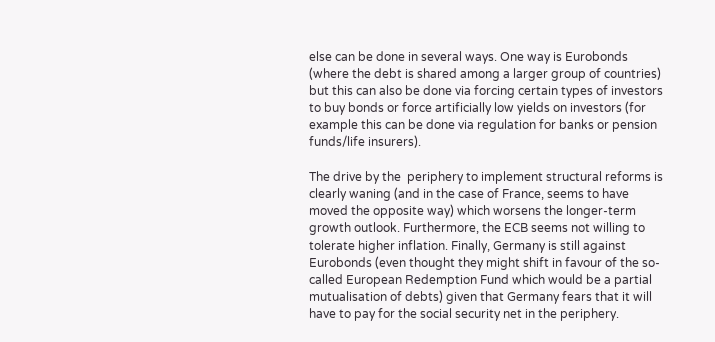else can be done in several ways. One way is Eurobonds (where the debt is shared among a larger group of countries) but this can also be done via forcing certain types of investors to buy bonds or force artificially low yields on investors (for example this can be done via regulation for banks or pension funds/life insurers).

The drive by the  periphery to implement structural reforms is clearly waning (and in the case of France, seems to have moved the opposite way) which worsens the longer-term growth outlook. Furthermore, the ECB seems not willing to tolerate higher inflation. Finally, Germany is still against Eurobonds (even thought they might shift in favour of the so-called European Redemption Fund which would be a partial mutualisation of debts) given that Germany fears that it will have to pay for the social security net in the periphery.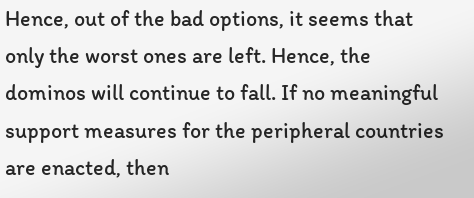Hence, out of the bad options, it seems that only the worst ones are left. Hence, the dominos will continue to fall. If no meaningful support measures for the peripheral countries are enacted, then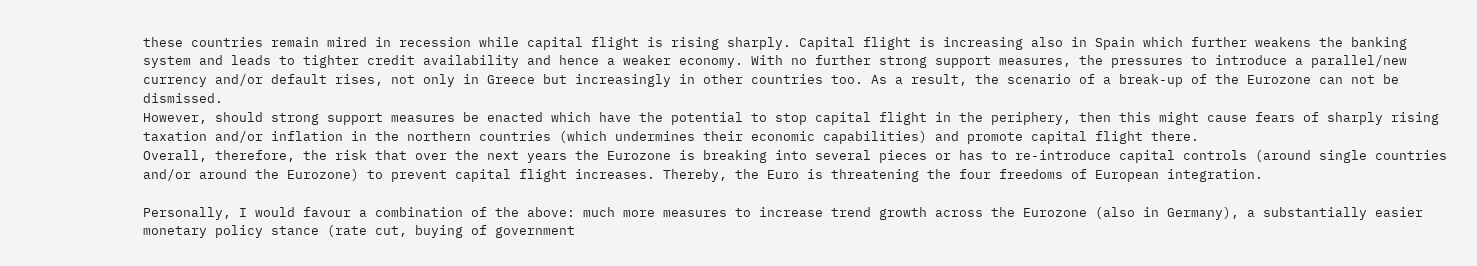these countries remain mired in recession while capital flight is rising sharply. Capital flight is increasing also in Spain which further weakens the banking system and leads to tighter credit availability and hence a weaker economy. With no further strong support measures, the pressures to introduce a parallel/new currency and/or default rises, not only in Greece but increasingly in other countries too. As a result, the scenario of a break-up of the Eurozone can not be dismissed.
However, should strong support measures be enacted which have the potential to stop capital flight in the periphery, then this might cause fears of sharply rising taxation and/or inflation in the northern countries (which undermines their economic capabilities) and promote capital flight there.
Overall, therefore, the risk that over the next years the Eurozone is breaking into several pieces or has to re-introduce capital controls (around single countries and/or around the Eurozone) to prevent capital flight increases. Thereby, the Euro is threatening the four freedoms of European integration.

Personally, I would favour a combination of the above: much more measures to increase trend growth across the Eurozone (also in Germany), a substantially easier monetary policy stance (rate cut, buying of government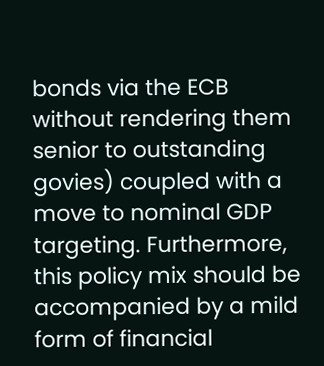bonds via the ECB without rendering them senior to outstanding govies) coupled with a move to nominal GDP targeting. Furthermore, this policy mix should be accompanied by a mild form of financial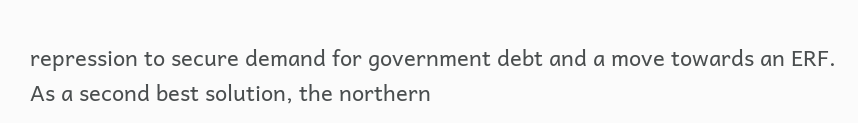repression to secure demand for government debt and a move towards an ERF.
As a second best solution, the northern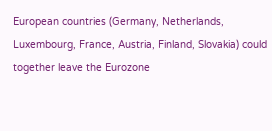European countries (Germany, Netherlands, Luxembourg, France, Austria, Finland, Slovakia) could together leave the Eurozone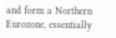and form a Northern Eurozone, essentially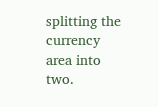splitting the currency area into two.